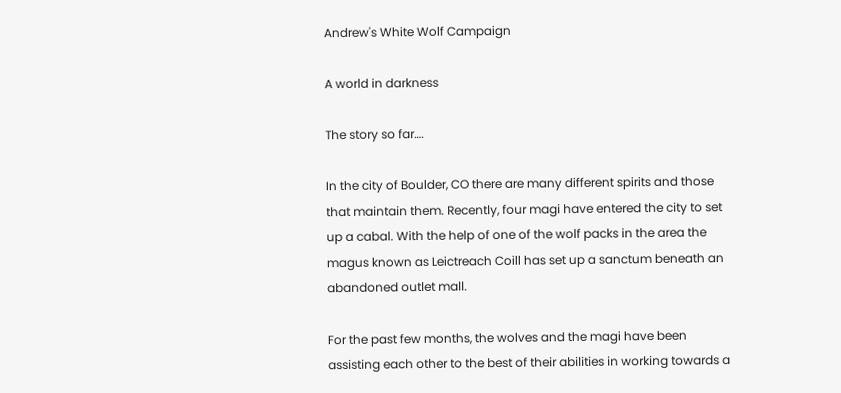Andrew's White Wolf Campaign

A world in darkness

The story so far….

In the city of Boulder, CO there are many different spirits and those that maintain them. Recently, four magi have entered the city to set up a cabal. With the help of one of the wolf packs in the area the magus known as Leictreach Coill has set up a sanctum beneath an abandoned outlet mall.

For the past few months, the wolves and the magi have been assisting each other to the best of their abilities in working towards a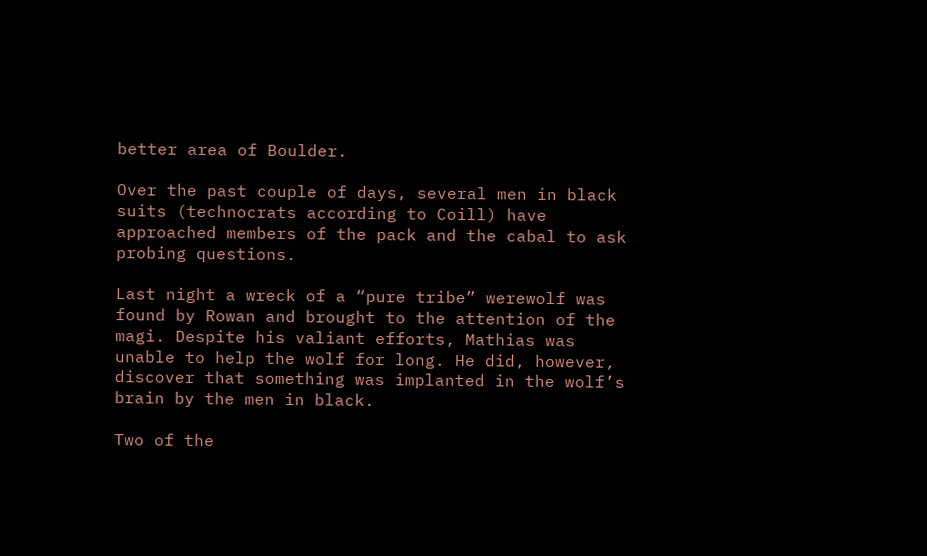better area of Boulder.

Over the past couple of days, several men in black suits (technocrats according to Coill) have approached members of the pack and the cabal to ask probing questions.

Last night a wreck of a “pure tribe” werewolf was found by Rowan and brought to the attention of the magi. Despite his valiant efforts, Mathias was unable to help the wolf for long. He did, however, discover that something was implanted in the wolf’s brain by the men in black.

Two of the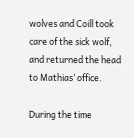wolves and Coill took care of the sick wolf, and returned the head to Mathias’ office.

During the time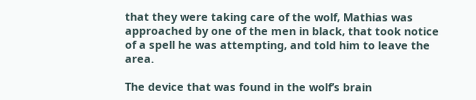that they were taking care of the wolf, Mathias was approached by one of the men in black, that took notice of a spell he was attempting, and told him to leave the area.

The device that was found in the wolf’s brain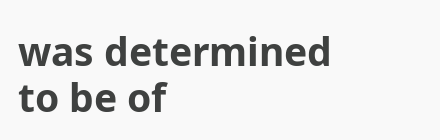was determined to be of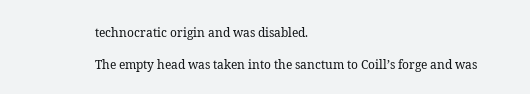technocratic origin and was disabled.

The empty head was taken into the sanctum to Coill’s forge and was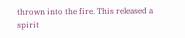thrown into the fire. This released a spirit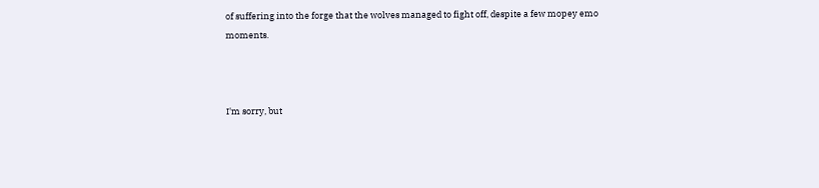of suffering into the forge that the wolves managed to fight off, despite a few mopey emo moments.



I'm sorry, but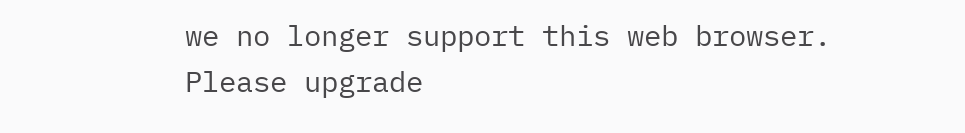we no longer support this web browser. Please upgrade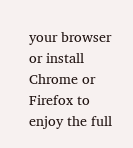your browser or install Chrome or Firefox to enjoy the full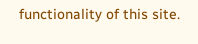functionality of this site.